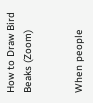How to Draw Bird Beaks (Zoom)


When people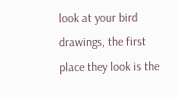look at your bird drawings, the first place they look is the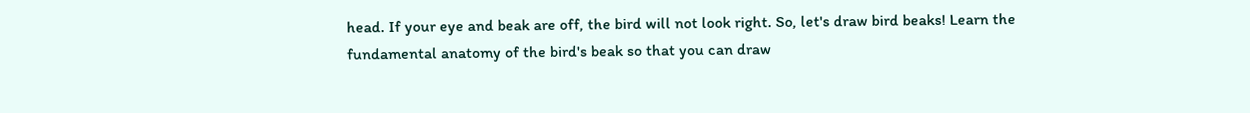head. If your eye and beak are off, the bird will not look right. So, let's draw bird beaks! Learn the fundamental anatomy of the bird's beak so that you can draw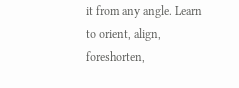it from any angle. Learn to orient, align, foreshorten,